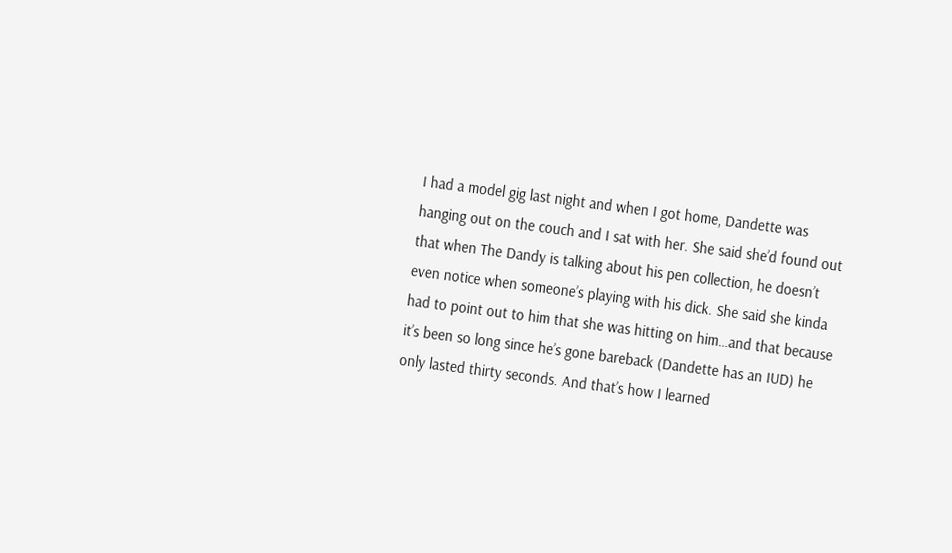I had a model gig last night and when I got home, Dandette was hanging out on the couch and I sat with her. She said she’d found out that when The Dandy is talking about his pen collection, he doesn’t even notice when someone’s playing with his dick. She said she kinda had to point out to him that she was hitting on him…and that because it’s been so long since he’s gone bareback (Dandette has an IUD) he only lasted thirty seconds. And that’s how I learned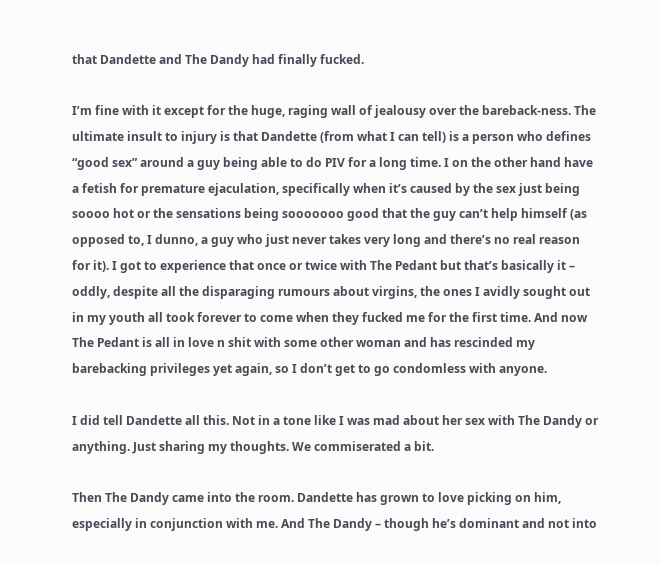that Dandette and The Dandy had finally fucked.

I’m fine with it except for the huge, raging wall of jealousy over the bareback-ness. The ultimate insult to injury is that Dandette (from what I can tell) is a person who defines “good sex” around a guy being able to do PIV for a long time. I on the other hand have a fetish for premature ejaculation, specifically when it’s caused by the sex just being soooo hot or the sensations being sooooooo good that the guy can’t help himself (as opposed to, I dunno, a guy who just never takes very long and there’s no real reason for it). I got to experience that once or twice with The Pedant but that’s basically it – oddly, despite all the disparaging rumours about virgins, the ones I avidly sought out in my youth all took forever to come when they fucked me for the first time. And now The Pedant is all in love n shit with some other woman and has rescinded my barebacking privileges yet again, so I don’t get to go condomless with anyone.

I did tell Dandette all this. Not in a tone like I was mad about her sex with The Dandy or anything. Just sharing my thoughts. We commiserated a bit.

Then The Dandy came into the room. Dandette has grown to love picking on him, especially in conjunction with me. And The Dandy – though he’s dominant and not into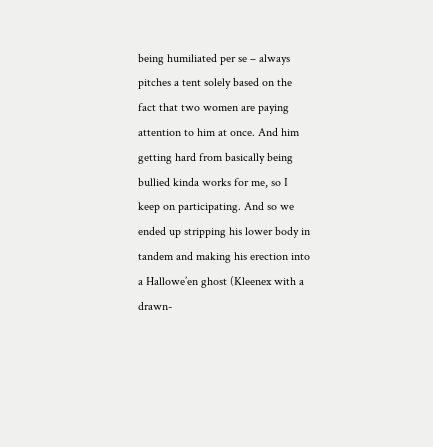being humiliated per se – always pitches a tent solely based on the fact that two women are paying attention to him at once. And him getting hard from basically being bullied kinda works for me, so I keep on participating. And so we ended up stripping his lower body in tandem and making his erection into a Hallowe’en ghost (Kleenex with a drawn-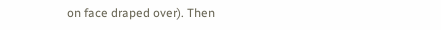on face draped over). Then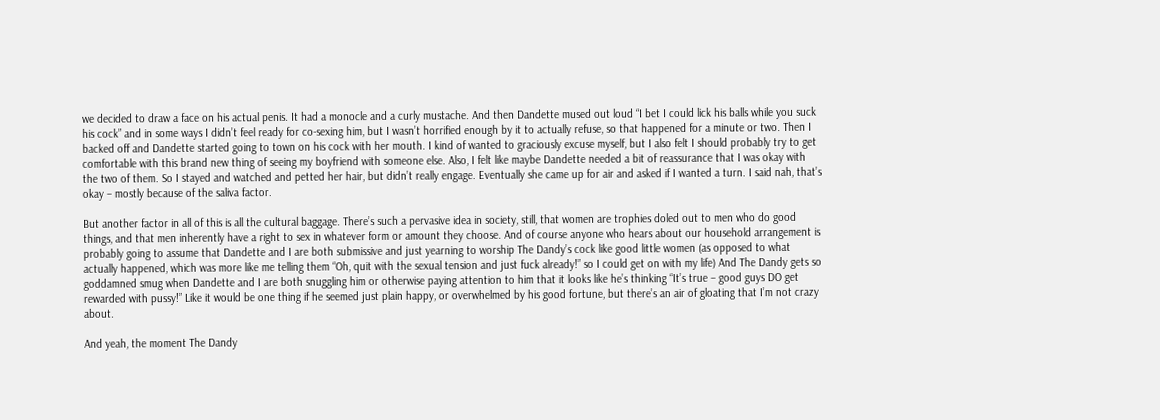we decided to draw a face on his actual penis. It had a monocle and a curly mustache. And then Dandette mused out loud “I bet I could lick his balls while you suck his cock” and in some ways I didn’t feel ready for co-sexing him, but I wasn’t horrified enough by it to actually refuse, so that happened for a minute or two. Then I backed off and Dandette started going to town on his cock with her mouth. I kind of wanted to graciously excuse myself, but I also felt I should probably try to get comfortable with this brand new thing of seeing my boyfriend with someone else. Also, I felt like maybe Dandette needed a bit of reassurance that I was okay with the two of them. So I stayed and watched and petted her hair, but didn’t really engage. Eventually she came up for air and asked if I wanted a turn. I said nah, that’s okay – mostly because of the saliva factor.

But another factor in all of this is all the cultural baggage. There’s such a pervasive idea in society, still, that women are trophies doled out to men who do good things, and that men inherently have a right to sex in whatever form or amount they choose. And of course anyone who hears about our household arrangement is probably going to assume that Dandette and I are both submissive and just yearning to worship The Dandy’s cock like good little women (as opposed to what actually happened, which was more like me telling them “Oh, quit with the sexual tension and just fuck already!” so I could get on with my life) And The Dandy gets so goddamned smug when Dandette and I are both snuggling him or otherwise paying attention to him that it looks like he’s thinking “It’s true – good guys DO get rewarded with pussy!” Like it would be one thing if he seemed just plain happy, or overwhelmed by his good fortune, but there’s an air of gloating that I’m not crazy about.

And yeah, the moment The Dandy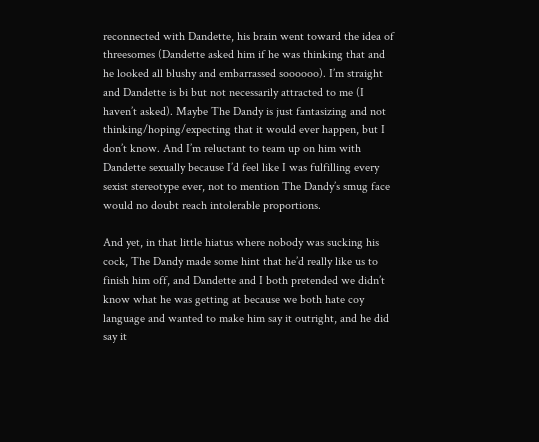reconnected with Dandette, his brain went toward the idea of threesomes (Dandette asked him if he was thinking that and he looked all blushy and embarrassed soooooo). I’m straight and Dandette is bi but not necessarily attracted to me (I haven’t asked). Maybe The Dandy is just fantasizing and not thinking/hoping/expecting that it would ever happen, but I don’t know. And I’m reluctant to team up on him with Dandette sexually because I’d feel like I was fulfilling every sexist stereotype ever, not to mention The Dandy’s smug face would no doubt reach intolerable proportions.

And yet, in that little hiatus where nobody was sucking his cock, The Dandy made some hint that he’d really like us to finish him off, and Dandette and I both pretended we didn’t know what he was getting at because we both hate coy language and wanted to make him say it outright, and he did say it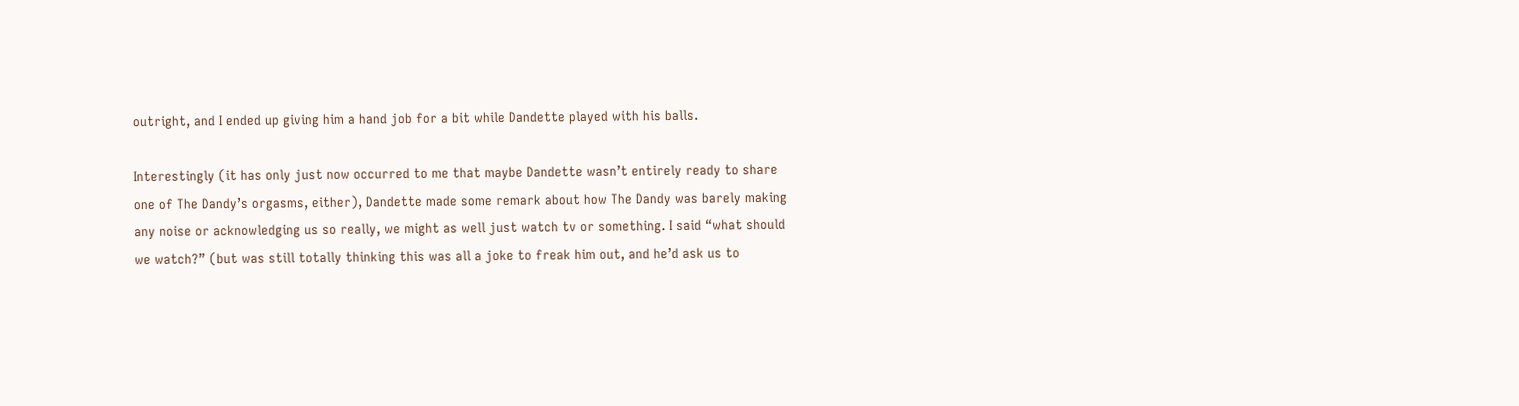outright, and I ended up giving him a hand job for a bit while Dandette played with his balls.

Interestingly (it has only just now occurred to me that maybe Dandette wasn’t entirely ready to share one of The Dandy’s orgasms, either), Dandette made some remark about how The Dandy was barely making any noise or acknowledging us so really, we might as well just watch tv or something. I said “what should we watch?” (but was still totally thinking this was all a joke to freak him out, and he’d ask us to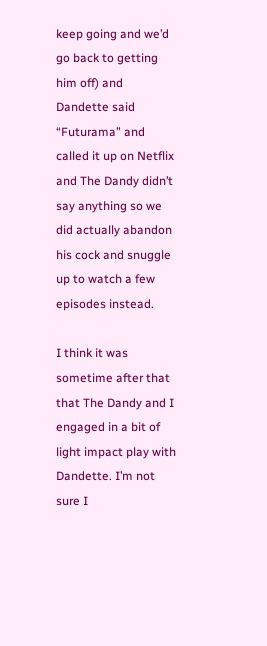keep going and we’d go back to getting him off) and Dandette said “Futurama” and called it up on Netflix and The Dandy didn’t say anything so we did actually abandon his cock and snuggle up to watch a few episodes instead.

I think it was sometime after that that The Dandy and I engaged in a bit of light impact play with Dandette. I’m not sure I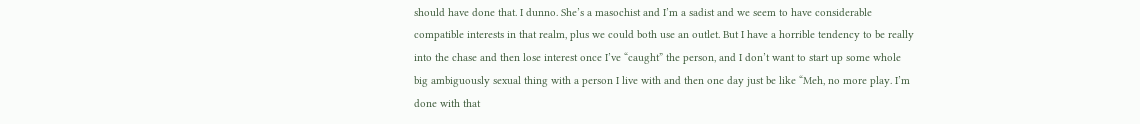should have done that. I dunno. She’s a masochist and I’m a sadist and we seem to have considerable compatible interests in that realm, plus we could both use an outlet. But I have a horrible tendency to be really into the chase and then lose interest once I’ve “caught” the person, and I don’t want to start up some whole big ambiguously sexual thing with a person I live with and then one day just be like “Meh, no more play. I’m done with that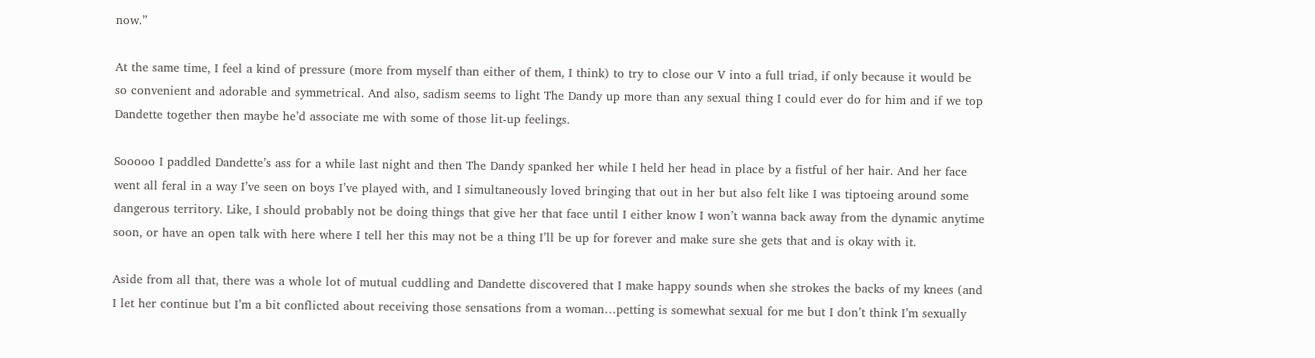now.”

At the same time, I feel a kind of pressure (more from myself than either of them, I think) to try to close our V into a full triad, if only because it would be so convenient and adorable and symmetrical. And also, sadism seems to light The Dandy up more than any sexual thing I could ever do for him and if we top Dandette together then maybe he’d associate me with some of those lit-up feelings.

Sooooo I paddled Dandette’s ass for a while last night and then The Dandy spanked her while I held her head in place by a fistful of her hair. And her face went all feral in a way I’ve seen on boys I’ve played with, and I simultaneously loved bringing that out in her but also felt like I was tiptoeing around some dangerous territory. Like, I should probably not be doing things that give her that face until I either know I won’t wanna back away from the dynamic anytime soon, or have an open talk with here where I tell her this may not be a thing I’ll be up for forever and make sure she gets that and is okay with it.

Aside from all that, there was a whole lot of mutual cuddling and Dandette discovered that I make happy sounds when she strokes the backs of my knees (and I let her continue but I’m a bit conflicted about receiving those sensations from a woman…petting is somewhat sexual for me but I don’t think I’m sexually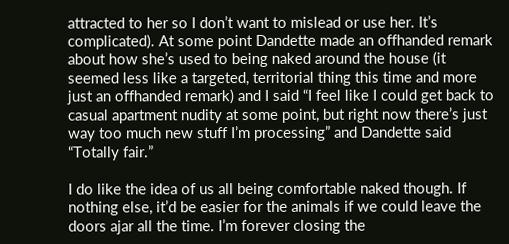attracted to her so I don’t want to mislead or use her. It’s complicated). At some point Dandette made an offhanded remark about how she’s used to being naked around the house (it seemed less like a targeted, territorial thing this time and more just an offhanded remark) and I said “I feel like I could get back to casual apartment nudity at some point, but right now there’s just way too much new stuff I’m processing” and Dandette said “Totally fair.”

I do like the idea of us all being comfortable naked though. If nothing else, it’d be easier for the animals if we could leave the doors ajar all the time. I’m forever closing the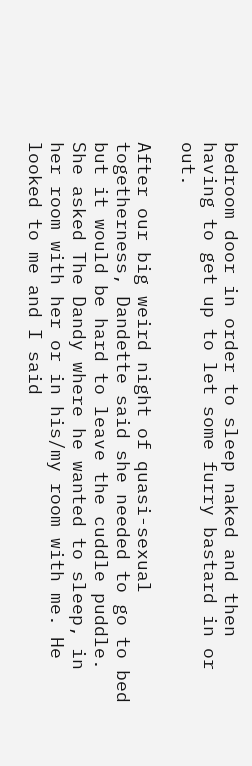bedroom door in order to sleep naked and then having to get up to let some furry bastard in or out.

After our big weird night of quasi-sexual togetherness, Dandette said she needed to go to bed but it would be hard to leave the cuddle puddle. She asked The Dandy where he wanted to sleep, in her room with her or in his/my room with me. He looked to me and I said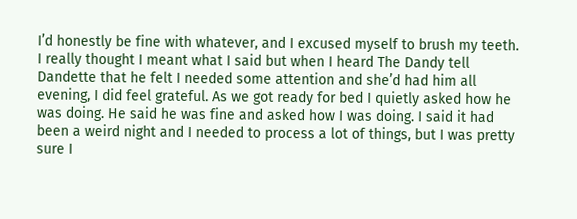I’d honestly be fine with whatever, and I excused myself to brush my teeth. I really thought I meant what I said but when I heard The Dandy tell Dandette that he felt I needed some attention and she’d had him all evening, I did feel grateful. As we got ready for bed I quietly asked how he was doing. He said he was fine and asked how I was doing. I said it had been a weird night and I needed to process a lot of things, but I was pretty sure I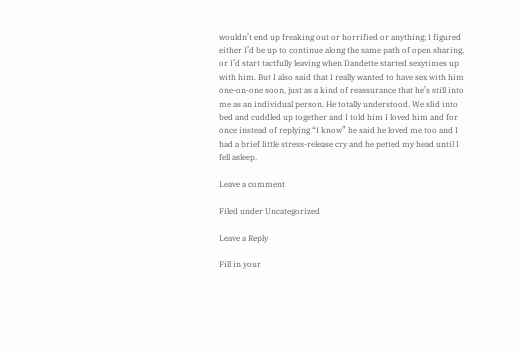wouldn’t end up freaking out or horrified or anything; I figured either I’d be up to continue along the same path of open sharing, or I’d start tactfully leaving when Dandette started sexytimes up with him. But I also said that I really wanted to have sex with him one-on-one soon, just as a kind of reassurance that he’s still into me as an individual person. He totally understood. We slid into bed and cuddled up together and I told him I loved him and for once instead of replying “I know” he said he loved me too and I had a brief little stress-release cry and he petted my head until I fell asleep.

Leave a comment

Filed under Uncategorized

Leave a Reply

Fill in your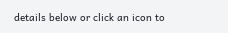details below or click an icon to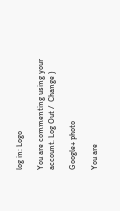log in: Logo

You are commenting using your account. Log Out /  Change )

Google+ photo

You are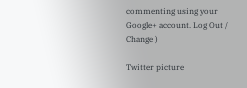commenting using your Google+ account. Log Out /  Change )

Twitter picture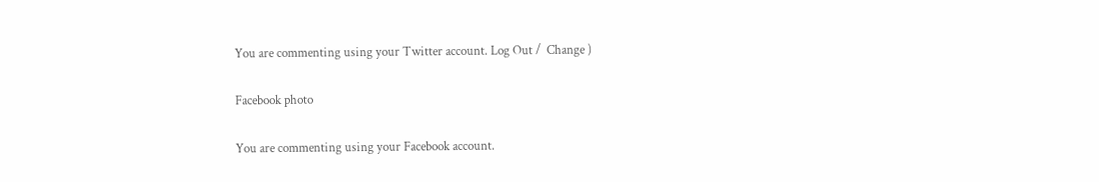You are commenting using your Twitter account. Log Out /  Change )

Facebook photo

You are commenting using your Facebook account.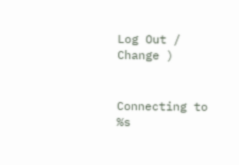Log Out /  Change )


Connecting to %s